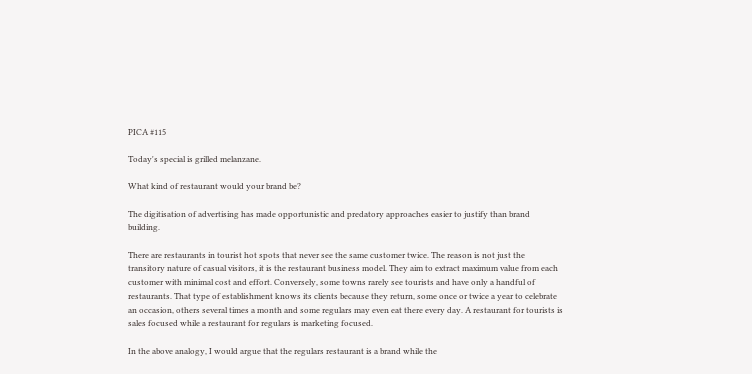PICA #115

Today's special is grilled melanzane.

What kind of restaurant would your brand be?

The digitisation of advertising has made opportunistic and predatory approaches easier to justify than brand building.

There are restaurants in tourist hot spots that never see the same customer twice. The reason is not just the transitory nature of casual visitors, it is the restaurant business model. They aim to extract maximum value from each customer with minimal cost and effort. Conversely, some towns rarely see tourists and have only a handful of restaurants. That type of establishment knows its clients because they return, some once or twice a year to celebrate an occasion, others several times a month and some regulars may even eat there every day. A restaurant for tourists is sales focused while a restaurant for regulars is marketing focused.

In the above analogy, I would argue that the regulars restaurant is a brand while the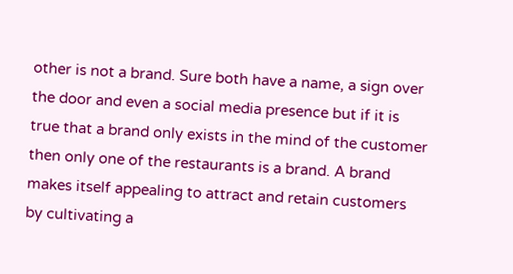other is not a brand. Sure both have a name, a sign over the door and even a social media presence but if it is true that a brand only exists in the mind of the customer then only one of the restaurants is a brand. A brand makes itself appealing to attract and retain customers by cultivating a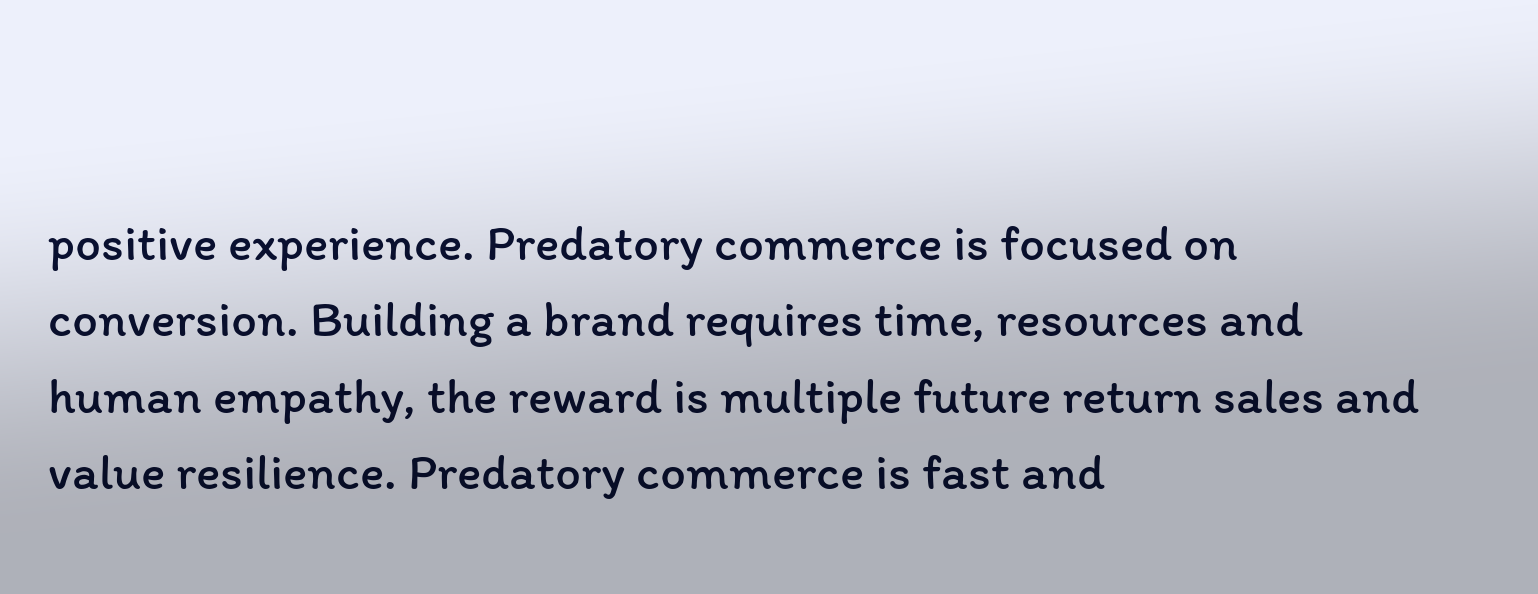positive experience. Predatory commerce is focused on conversion. Building a brand requires time, resources and human empathy, the reward is multiple future return sales and value resilience. Predatory commerce is fast and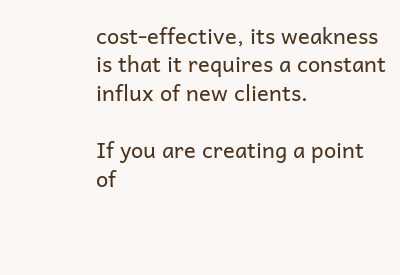cost-effective, its weakness is that it requires a constant influx of new clients.

If you are creating a point of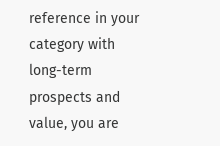reference in your category with long-term prospects and value, you are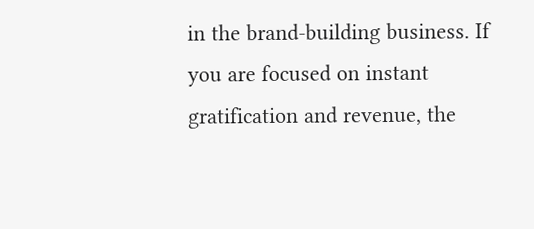in the brand-building business. If you are focused on instant gratification and revenue, the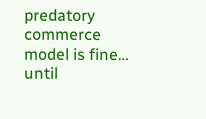predatory commerce model is fine… until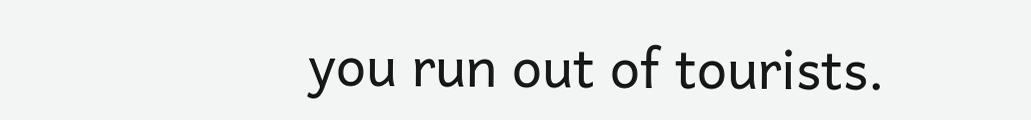you run out of tourists.